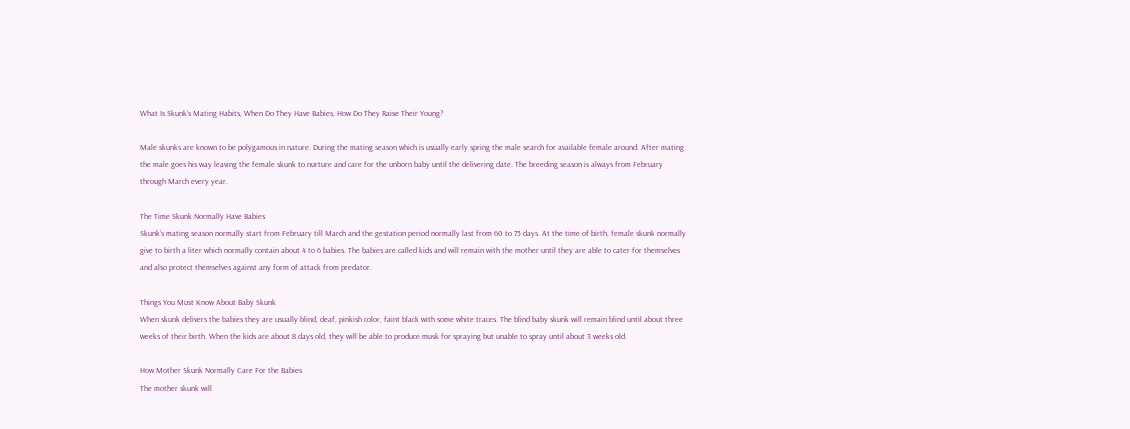What Is Skunk’s Mating Habits, When Do They Have Babies, How Do They Raise Their Young?

Male skunks are known to be polygamous in nature. During the mating season which is usually early spring the male search for available female around. After mating the male goes his way leaving the female skunk to nurture and care for the unborn baby until the delivering date. The breeding season is always from February through March every year.

The Time Skunk Normally Have Babies
Skunk’s mating season normally start from February till March and the gestation period normally last from 60 to 75 days. At the time of birth, female skunk normally give to birth a liter which normally contain about 4 to 6 babies. The babies are called kids and will remain with the mother until they are able to cater for themselves and also protect themselves against any form of attack from predator.

Things You Must Know About Baby Skunk
When skunk delivers the babies they are usually blind, deaf, pinkish color, faint black with some white traces. The blind baby skunk will remain blind until about three weeks of their birth. When the kids are about 8 days old, they will be able to produce musk for spraying but unable to spray until about 3 weeks old.

How Mother Skunk Normally Care For the Babies
The mother skunk will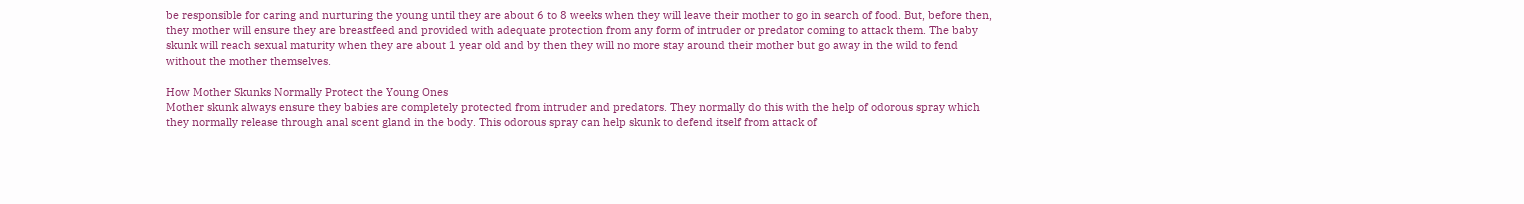be responsible for caring and nurturing the young until they are about 6 to 8 weeks when they will leave their mother to go in search of food. But, before then, they mother will ensure they are breastfeed and provided with adequate protection from any form of intruder or predator coming to attack them. The baby skunk will reach sexual maturity when they are about 1 year old and by then they will no more stay around their mother but go away in the wild to fend without the mother themselves.

How Mother Skunks Normally Protect the Young Ones
Mother skunk always ensure they babies are completely protected from intruder and predators. They normally do this with the help of odorous spray which they normally release through anal scent gland in the body. This odorous spray can help skunk to defend itself from attack of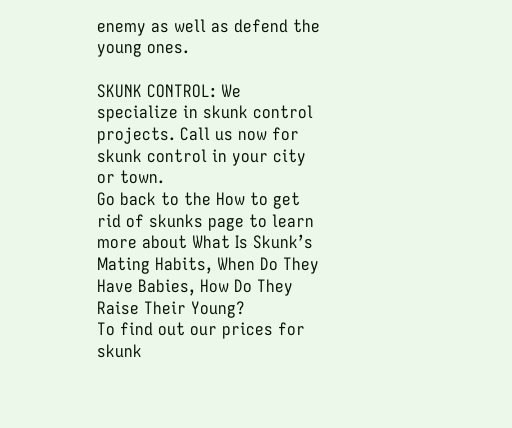enemy as well as defend the young ones.

SKUNK CONTROL: We specialize in skunk control projects. Call us now for skunk control in your city or town.
Go back to the How to get rid of skunks page to learn more about What Is Skunk’s Mating Habits, When Do They Have Babies, How Do They Raise Their Young?
To find out our prices for skunk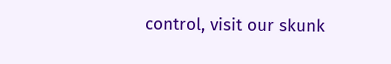control, visit our skunk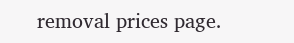removal prices page.